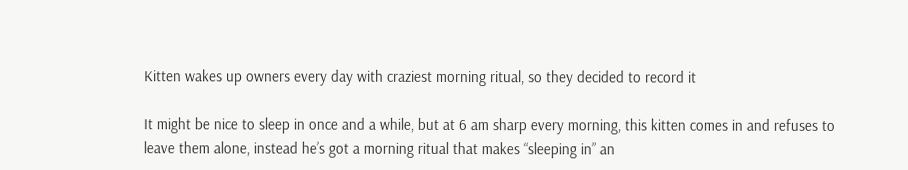Kitten wakes up owners every day with craziest morning ritual, so they decided to record it

It might be nice to sleep in once and a while, but at 6 am sharp every morning, this kitten comes in and refuses to leave them alone, instead he’s got a morning ritual that makes “sleeping in” an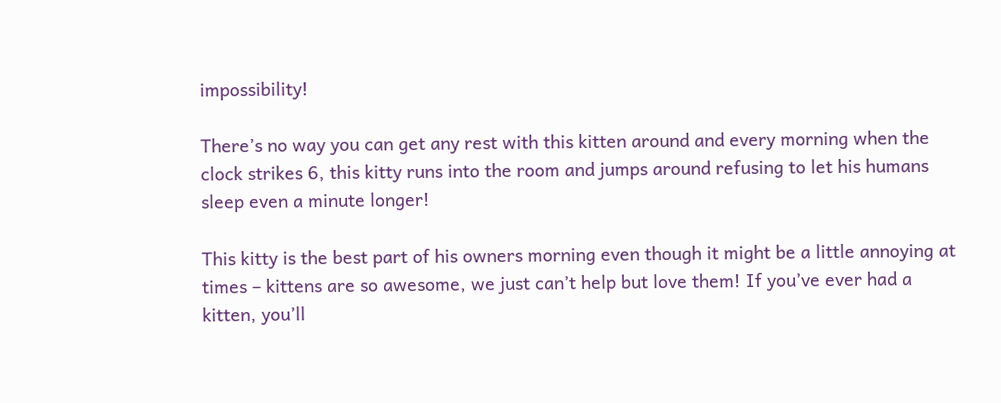impossibility!

There’s no way you can get any rest with this kitten around and every morning when the clock strikes 6, this kitty runs into the room and jumps around refusing to let his humans sleep even a minute longer!

This kitty is the best part of his owners morning even though it might be a little annoying at times – kittens are so awesome, we just can’t help but love them! If you’ve ever had a kitten, you’ll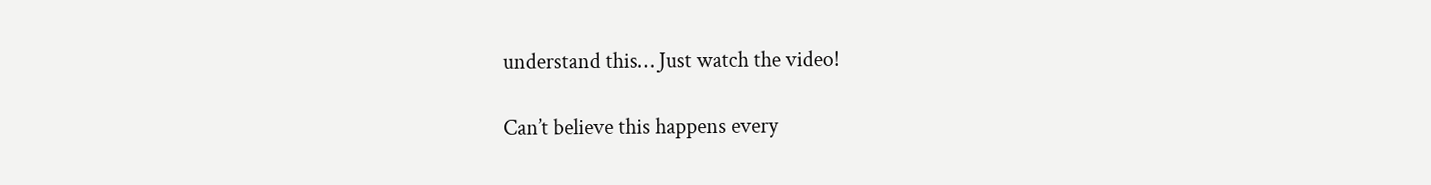understand this… Just watch the video!

Can’t believe this happens every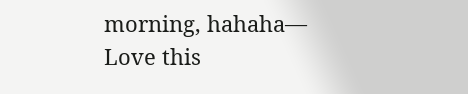morning, hahaha— Love this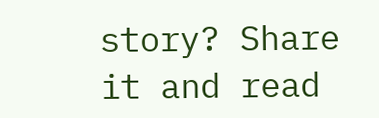story? Share it and read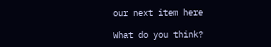our next item here

What do you think?